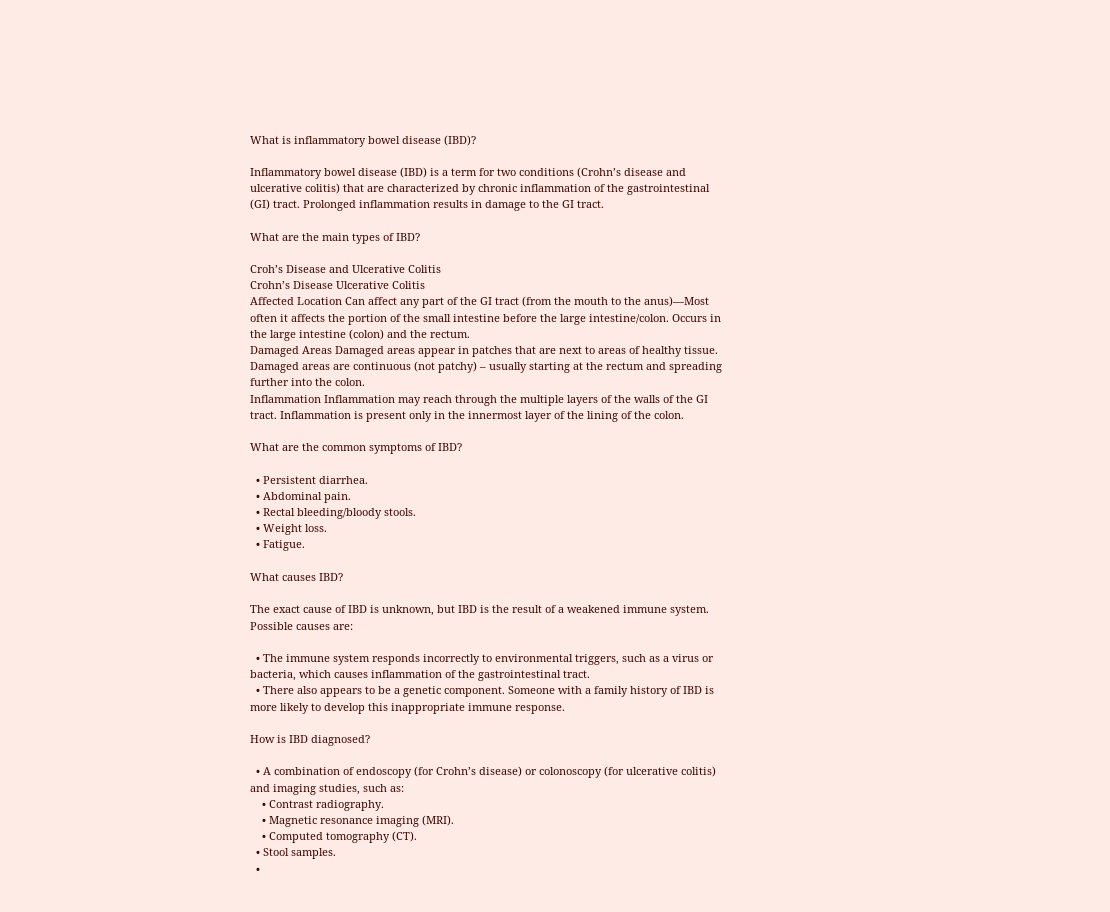What is inflammatory bowel disease (IBD)?

Inflammatory bowel disease (IBD) is a term for two conditions (Crohn’s disease and ulcerative colitis) that are characterized by chronic inflammation of the gastrointestinal (GI) tract. Prolonged inflammation results in damage to the GI tract.

What are the main types of IBD?

Croh’s Disease and Ulcerative Colitis
Crohn’s Disease Ulcerative Colitis
Affected Location Can affect any part of the GI tract (from the mouth to the anus)—Most often it affects the portion of the small intestine before the large intestine/colon. Occurs in the large intestine (colon) and the rectum.
Damaged Areas Damaged areas appear in patches that are next to areas of healthy tissue. Damaged areas are continuous (not patchy) – usually starting at the rectum and spreading further into the colon.
Inflammation Inflammation may reach through the multiple layers of the walls of the GI tract. Inflammation is present only in the innermost layer of the lining of the colon.

What are the common symptoms of IBD?

  • Persistent diarrhea.
  • Abdominal pain.
  • Rectal bleeding/bloody stools.
  • Weight loss.
  • Fatigue.

What causes IBD?

The exact cause of IBD is unknown, but IBD is the result of a weakened immune system. Possible causes are:

  • The immune system responds incorrectly to environmental triggers, such as a virus or bacteria, which causes inflammation of the gastrointestinal tract.
  • There also appears to be a genetic component. Someone with a family history of IBD is more likely to develop this inappropriate immune response.

How is IBD diagnosed?

  • A combination of endoscopy (for Crohn’s disease) or colonoscopy (for ulcerative colitis) and imaging studies, such as:
    • Contrast radiography.
    • Magnetic resonance imaging (MRI).
    • Computed tomography (CT).
  • Stool samples.
  •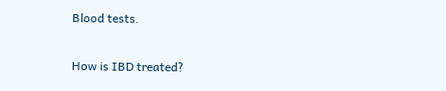Blood tests.

How is IBD treated?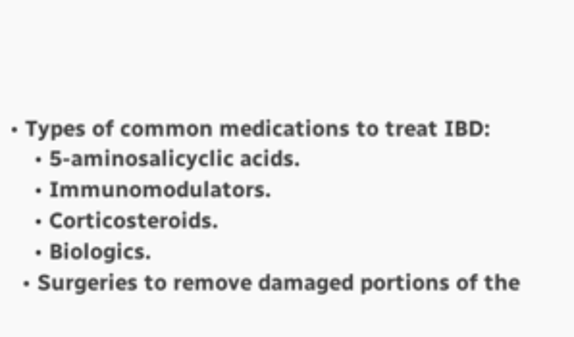• Types of common medications to treat IBD:
    • 5-aminosalicyclic acids.
    • Immunomodulators.
    • Corticosteroids.
    • Biologics.
  • Surgeries to remove damaged portions of the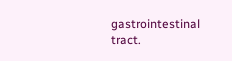gastrointestinal tract.